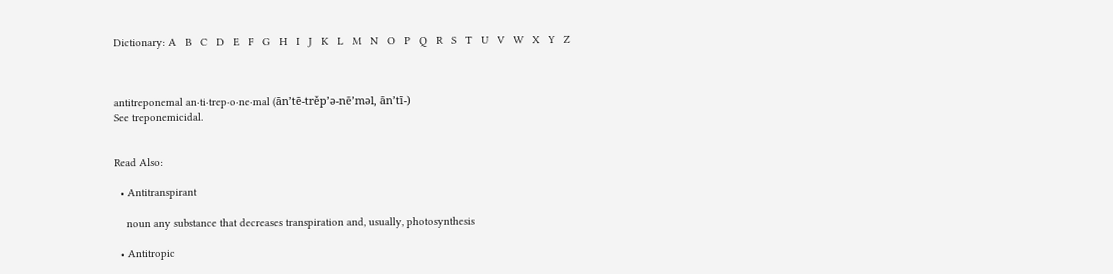Dictionary: A   B   C   D   E   F   G   H   I   J   K   L   M   N   O   P   Q   R   S   T   U   V   W   X   Y   Z



antitreponemal an·ti·trep·o·ne·mal (ān’tē-trěp’ə-nē’məl, ān’tī-)
See treponemicidal.


Read Also:

  • Antitranspirant

    noun any substance that decreases transpiration and, usually, photosynthesis

  • Antitropic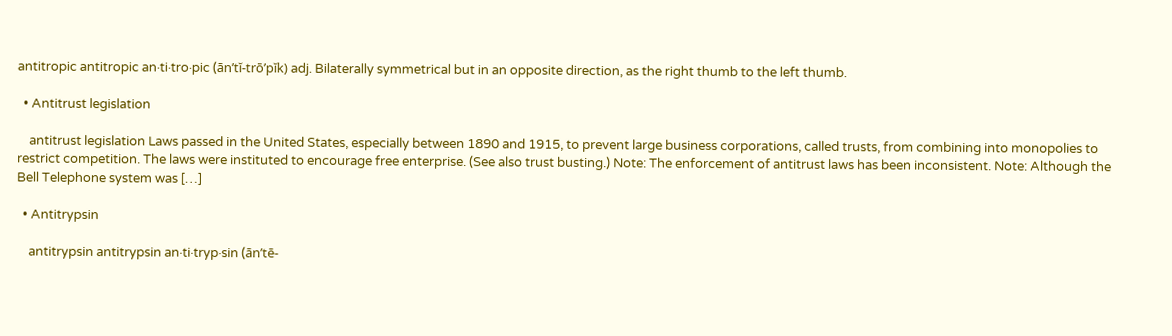antitropic antitropic an·ti·tro·pic (ān’tĭ-trō’pĭk) adj. Bilaterally symmetrical but in an opposite direction, as the right thumb to the left thumb.

  • Antitrust legislation

    antitrust legislation Laws passed in the United States, especially between 1890 and 1915, to prevent large business corporations, called trusts, from combining into monopolies to restrict competition. The laws were instituted to encourage free enterprise. (See also trust busting.) Note: The enforcement of antitrust laws has been inconsistent. Note: Although the Bell Telephone system was […]

  • Antitrypsin

    antitrypsin antitrypsin an·ti·tryp·sin (ān’tē-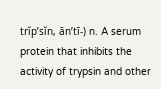trĭp’sĭn, ān’tī-) n. A serum protein that inhibits the activity of trypsin and other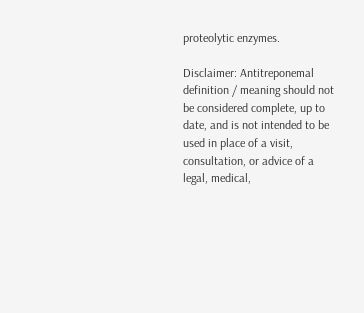proteolytic enzymes.

Disclaimer: Antitreponemal definition / meaning should not be considered complete, up to date, and is not intended to be used in place of a visit, consultation, or advice of a legal, medical,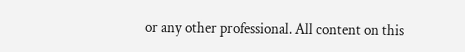or any other professional. All content on this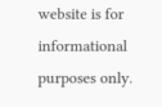website is for informational purposes only.